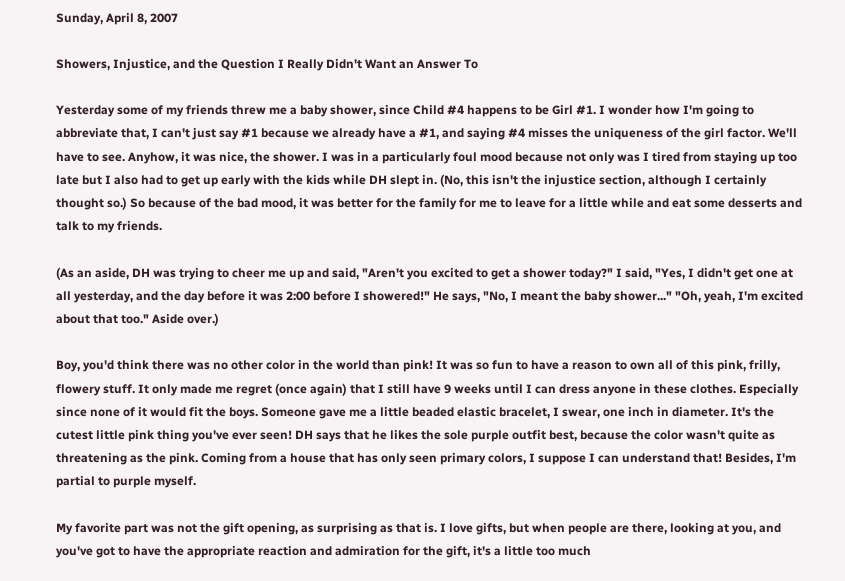Sunday, April 8, 2007

Showers, Injustice, and the Question I Really Didn't Want an Answer To

Yesterday some of my friends threw me a baby shower, since Child #4 happens to be Girl #1. I wonder how I'm going to abbreviate that, I can't just say #1 because we already have a #1, and saying #4 misses the uniqueness of the girl factor. We'll have to see. Anyhow, it was nice, the shower. I was in a particularly foul mood because not only was I tired from staying up too late but I also had to get up early with the kids while DH slept in. (No, this isn't the injustice section, although I certainly thought so.) So because of the bad mood, it was better for the family for me to leave for a little while and eat some desserts and talk to my friends.

(As an aside, DH was trying to cheer me up and said, "Aren't you excited to get a shower today?" I said, "Yes, I didn't get one at all yesterday, and the day before it was 2:00 before I showered!" He says, "No, I meant the baby shower..." "Oh, yeah, I'm excited about that too." Aside over.)

Boy, you'd think there was no other color in the world than pink! It was so fun to have a reason to own all of this pink, frilly, flowery stuff. It only made me regret (once again) that I still have 9 weeks until I can dress anyone in these clothes. Especially since none of it would fit the boys. Someone gave me a little beaded elastic bracelet, I swear, one inch in diameter. It's the cutest little pink thing you've ever seen! DH says that he likes the sole purple outfit best, because the color wasn't quite as threatening as the pink. Coming from a house that has only seen primary colors, I suppose I can understand that! Besides, I'm partial to purple myself.

My favorite part was not the gift opening, as surprising as that is. I love gifts, but when people are there, looking at you, and you've got to have the appropriate reaction and admiration for the gift, it's a little too much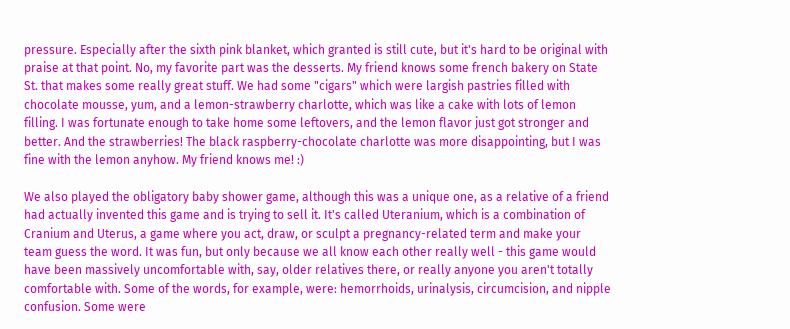pressure. Especially after the sixth pink blanket, which granted is still cute, but it's hard to be original with praise at that point. No, my favorite part was the desserts. My friend knows some french bakery on State St. that makes some really great stuff. We had some "cigars" which were largish pastries filled with chocolate mousse, yum, and a lemon-strawberry charlotte, which was like a cake with lots of lemon filling. I was fortunate enough to take home some leftovers, and the lemon flavor just got stronger and better. And the strawberries! The black raspberry-chocolate charlotte was more disappointing, but I was fine with the lemon anyhow. My friend knows me! :)

We also played the obligatory baby shower game, although this was a unique one, as a relative of a friend had actually invented this game and is trying to sell it. It's called Uteranium, which is a combination of Cranium and Uterus, a game where you act, draw, or sculpt a pregnancy-related term and make your team guess the word. It was fun, but only because we all know each other really well - this game would have been massively uncomfortable with, say, older relatives there, or really anyone you aren't totally comfortable with. Some of the words, for example, were: hemorrhoids, urinalysis, circumcision, and nipple confusion. Some were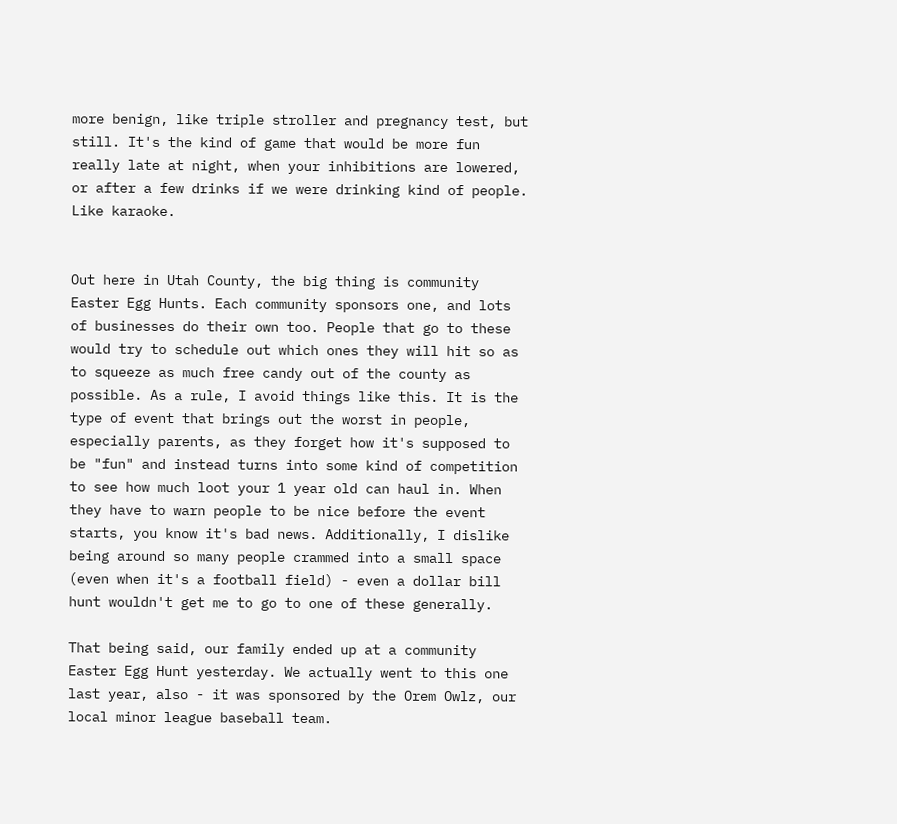more benign, like triple stroller and pregnancy test, but still. It's the kind of game that would be more fun really late at night, when your inhibitions are lowered, or after a few drinks if we were drinking kind of people. Like karaoke.


Out here in Utah County, the big thing is community Easter Egg Hunts. Each community sponsors one, and lots of businesses do their own too. People that go to these would try to schedule out which ones they will hit so as to squeeze as much free candy out of the county as possible. As a rule, I avoid things like this. It is the type of event that brings out the worst in people, especially parents, as they forget how it's supposed to be "fun" and instead turns into some kind of competition to see how much loot your 1 year old can haul in. When they have to warn people to be nice before the event starts, you know it's bad news. Additionally, I dislike being around so many people crammed into a small space (even when it's a football field) - even a dollar bill hunt wouldn't get me to go to one of these generally.

That being said, our family ended up at a community Easter Egg Hunt yesterday. We actually went to this one last year, also - it was sponsored by the Orem Owlz, our local minor league baseball team.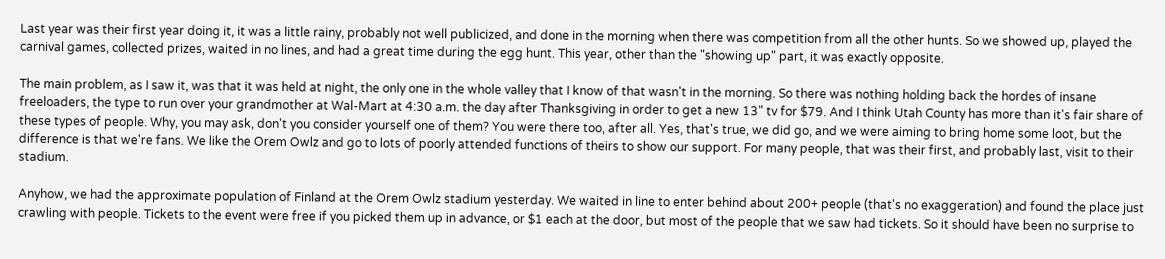Last year was their first year doing it, it was a little rainy, probably not well publicized, and done in the morning when there was competition from all the other hunts. So we showed up, played the carnival games, collected prizes, waited in no lines, and had a great time during the egg hunt. This year, other than the "showing up" part, it was exactly opposite.

The main problem, as I saw it, was that it was held at night, the only one in the whole valley that I know of that wasn't in the morning. So there was nothing holding back the hordes of insane freeloaders, the type to run over your grandmother at Wal-Mart at 4:30 a.m. the day after Thanksgiving in order to get a new 13" tv for $79. And I think Utah County has more than it's fair share of these types of people. Why, you may ask, don't you consider yourself one of them? You were there too, after all. Yes, that's true, we did go, and we were aiming to bring home some loot, but the difference is that we're fans. We like the Orem Owlz and go to lots of poorly attended functions of theirs to show our support. For many people, that was their first, and probably last, visit to their stadium.

Anyhow, we had the approximate population of Finland at the Orem Owlz stadium yesterday. We waited in line to enter behind about 200+ people (that's no exaggeration) and found the place just crawling with people. Tickets to the event were free if you picked them up in advance, or $1 each at the door, but most of the people that we saw had tickets. So it should have been no surprise to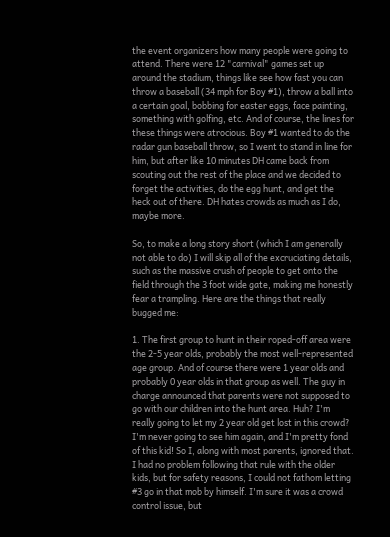the event organizers how many people were going to attend. There were 12 "carnival" games set up around the stadium, things like see how fast you can throw a baseball (34 mph for Boy #1), throw a ball into a certain goal, bobbing for easter eggs, face painting, something with golfing, etc. And of course, the lines for these things were atrocious. Boy #1 wanted to do the radar gun baseball throw, so I went to stand in line for him, but after like 10 minutes DH came back from scouting out the rest of the place and we decided to forget the activities, do the egg hunt, and get the heck out of there. DH hates crowds as much as I do, maybe more.

So, to make a long story short (which I am generally not able to do) I will skip all of the excruciating details, such as the massive crush of people to get onto the field through the 3 foot wide gate, making me honestly fear a trampling. Here are the things that really bugged me:

1. The first group to hunt in their roped-off area were the 2-5 year olds, probably the most well-represented age group. And of course there were 1 year olds and probably 0 year olds in that group as well. The guy in charge announced that parents were not supposed to go with our children into the hunt area. Huh? I'm really going to let my 2 year old get lost in this crowd? I'm never going to see him again, and I'm pretty fond of this kid! So I, along with most parents, ignored that. I had no problem following that rule with the older kids, but for safety reasons, I could not fathom letting #3 go in that mob by himself. I'm sure it was a crowd control issue, but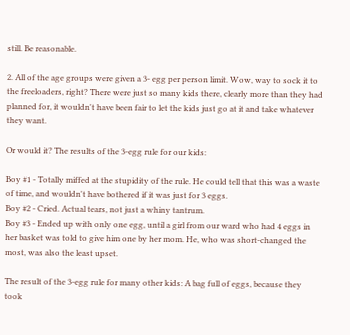still. Be reasonable.

2. All of the age groups were given a 3- egg per person limit. Wow, way to sock it to the freeloaders, right? There were just so many kids there, clearly more than they had planned for, it wouldn't have been fair to let the kids just go at it and take whatever they want.

Or would it? The results of the 3-egg rule for our kids:

Boy #1 - Totally miffed at the stupidity of the rule. He could tell that this was a waste of time, and wouldn't have bothered if it was just for 3 eggs.
Boy #2 - Cried. Actual tears, not just a whiny tantrum.
Boy #3 - Ended up with only one egg, until a girl from our ward who had 4 eggs in her basket was told to give him one by her mom. He, who was short-changed the most, was also the least upset.

The result of the 3-egg rule for many other kids: A bag full of eggs, because they took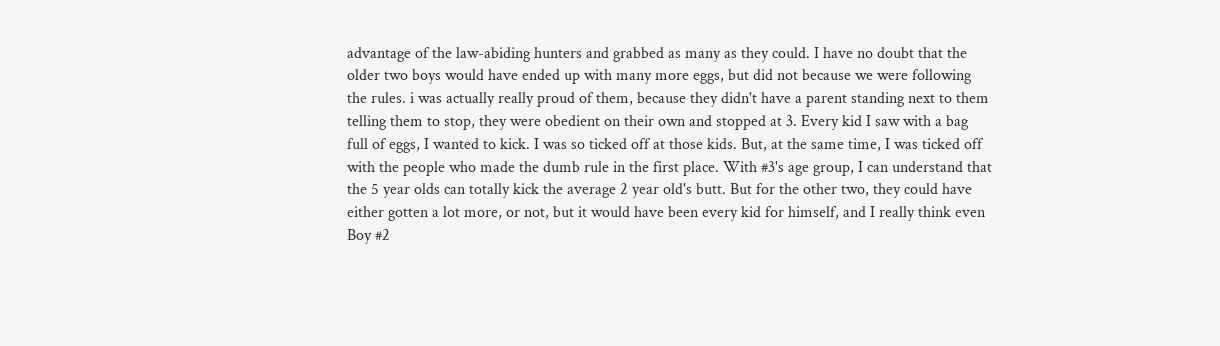advantage of the law-abiding hunters and grabbed as many as they could. I have no doubt that the older two boys would have ended up with many more eggs, but did not because we were following the rules. i was actually really proud of them, because they didn't have a parent standing next to them telling them to stop, they were obedient on their own and stopped at 3. Every kid I saw with a bag full of eggs, I wanted to kick. I was so ticked off at those kids. But, at the same time, I was ticked off with the people who made the dumb rule in the first place. With #3's age group, I can understand that the 5 year olds can totally kick the average 2 year old's butt. But for the other two, they could have either gotten a lot more, or not, but it would have been every kid for himself, and I really think even Boy #2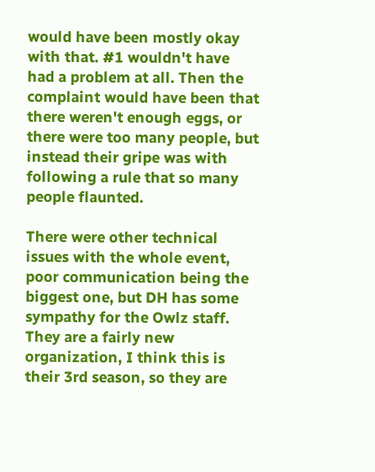would have been mostly okay with that. #1 wouldn't have had a problem at all. Then the complaint would have been that there weren't enough eggs, or there were too many people, but instead their gripe was with following a rule that so many people flaunted.

There were other technical issues with the whole event, poor communication being the biggest one, but DH has some sympathy for the Owlz staff. They are a fairly new organization, I think this is their 3rd season, so they are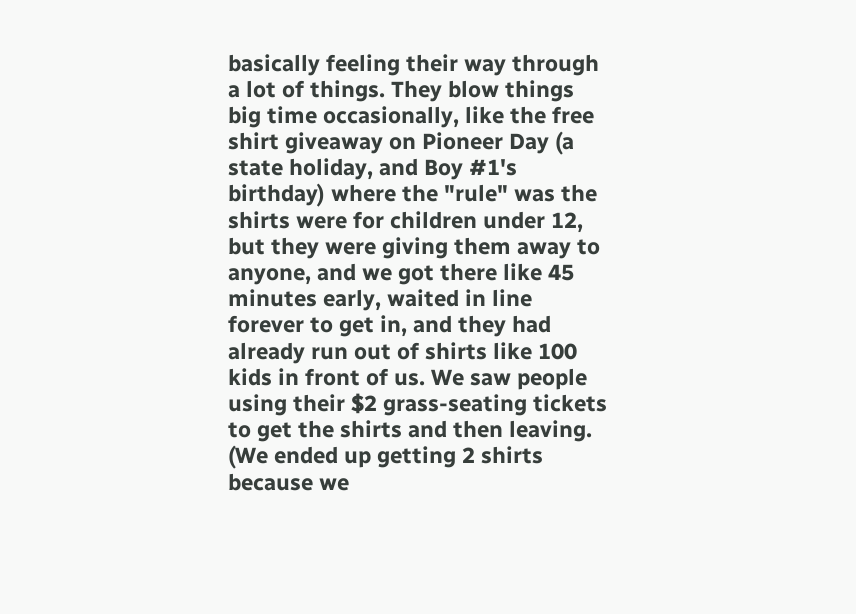basically feeling their way through a lot of things. They blow things big time occasionally, like the free shirt giveaway on Pioneer Day (a state holiday, and Boy #1's birthday) where the "rule" was the shirts were for children under 12, but they were giving them away to anyone, and we got there like 45 minutes early, waited in line forever to get in, and they had already run out of shirts like 100 kids in front of us. We saw people using their $2 grass-seating tickets to get the shirts and then leaving. (We ended up getting 2 shirts because we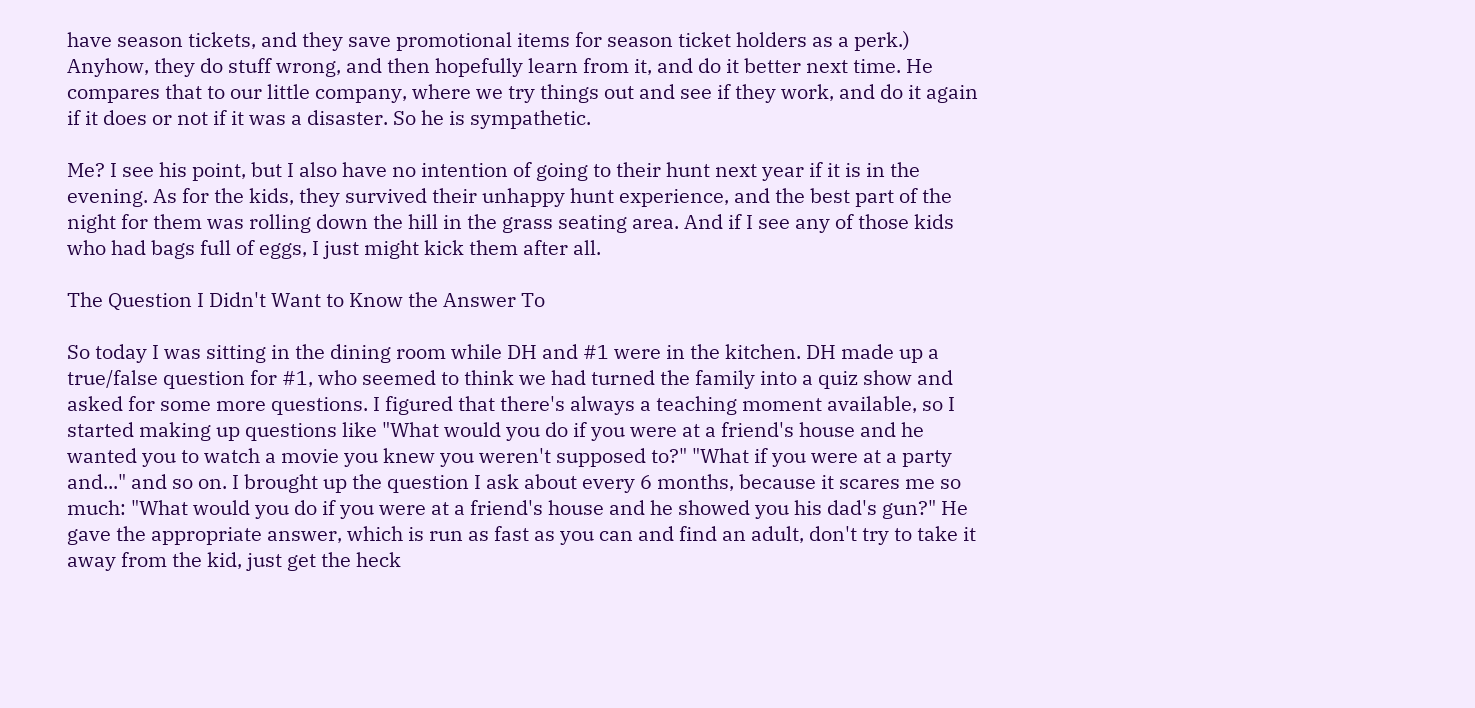have season tickets, and they save promotional items for season ticket holders as a perk.) Anyhow, they do stuff wrong, and then hopefully learn from it, and do it better next time. He compares that to our little company, where we try things out and see if they work, and do it again if it does or not if it was a disaster. So he is sympathetic.

Me? I see his point, but I also have no intention of going to their hunt next year if it is in the evening. As for the kids, they survived their unhappy hunt experience, and the best part of the night for them was rolling down the hill in the grass seating area. And if I see any of those kids who had bags full of eggs, I just might kick them after all.

The Question I Didn't Want to Know the Answer To

So today I was sitting in the dining room while DH and #1 were in the kitchen. DH made up a true/false question for #1, who seemed to think we had turned the family into a quiz show and asked for some more questions. I figured that there's always a teaching moment available, so I started making up questions like "What would you do if you were at a friend's house and he wanted you to watch a movie you knew you weren't supposed to?" "What if you were at a party and..." and so on. I brought up the question I ask about every 6 months, because it scares me so much: "What would you do if you were at a friend's house and he showed you his dad's gun?" He gave the appropriate answer, which is run as fast as you can and find an adult, don't try to take it away from the kid, just get the heck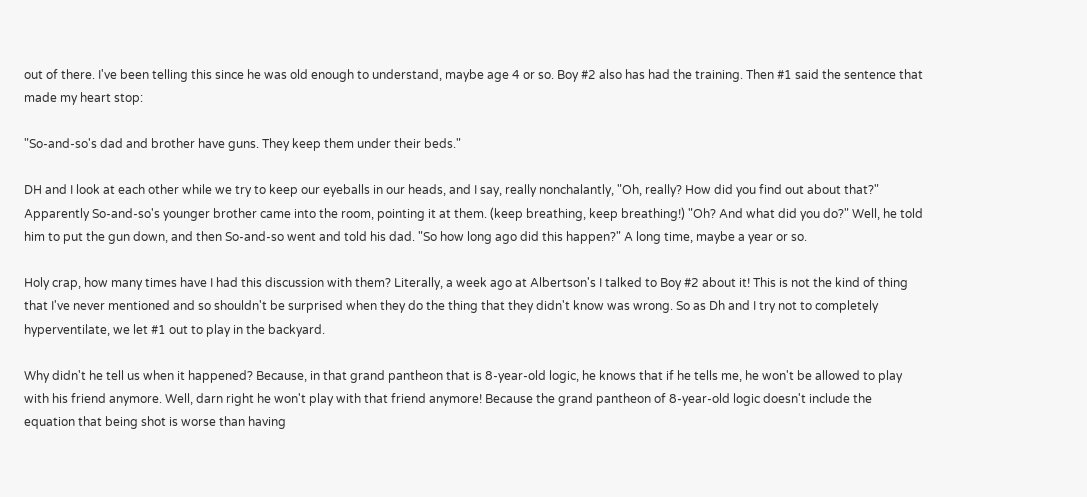out of there. I've been telling this since he was old enough to understand, maybe age 4 or so. Boy #2 also has had the training. Then #1 said the sentence that made my heart stop:

"So-and-so's dad and brother have guns. They keep them under their beds."

DH and I look at each other while we try to keep our eyeballs in our heads, and I say, really nonchalantly, "Oh, really? How did you find out about that?" Apparently So-and-so's younger brother came into the room, pointing it at them. (keep breathing, keep breathing!) "Oh? And what did you do?" Well, he told him to put the gun down, and then So-and-so went and told his dad. "So how long ago did this happen?" A long time, maybe a year or so.

Holy crap, how many times have I had this discussion with them? Literally, a week ago at Albertson's I talked to Boy #2 about it! This is not the kind of thing that I've never mentioned and so shouldn't be surprised when they do the thing that they didn't know was wrong. So as Dh and I try not to completely hyperventilate, we let #1 out to play in the backyard.

Why didn't he tell us when it happened? Because, in that grand pantheon that is 8-year-old logic, he knows that if he tells me, he won't be allowed to play with his friend anymore. Well, darn right he won't play with that friend anymore! Because the grand pantheon of 8-year-old logic doesn't include the equation that being shot is worse than having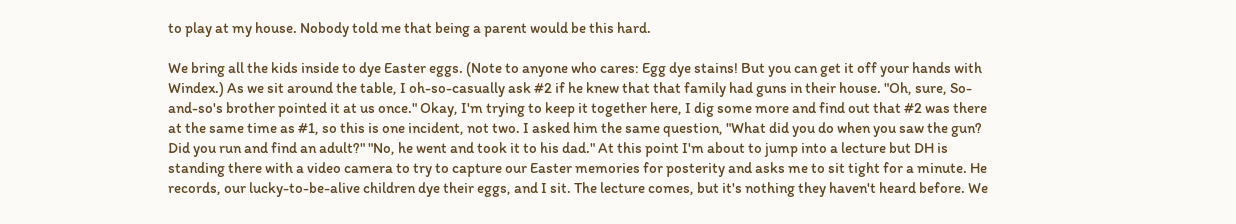to play at my house. Nobody told me that being a parent would be this hard.

We bring all the kids inside to dye Easter eggs. (Note to anyone who cares: Egg dye stains! But you can get it off your hands with Windex.) As we sit around the table, I oh-so-casually ask #2 if he knew that that family had guns in their house. "Oh, sure, So-and-so's brother pointed it at us once." Okay, I'm trying to keep it together here, I dig some more and find out that #2 was there at the same time as #1, so this is one incident, not two. I asked him the same question, "What did you do when you saw the gun? Did you run and find an adult?" "No, he went and took it to his dad." At this point I'm about to jump into a lecture but DH is standing there with a video camera to try to capture our Easter memories for posterity and asks me to sit tight for a minute. He records, our lucky-to-be-alive children dye their eggs, and I sit. The lecture comes, but it's nothing they haven't heard before. We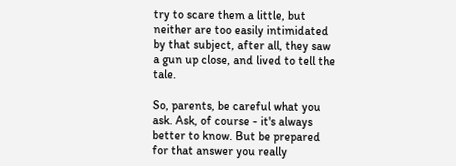try to scare them a little, but neither are too easily intimidated by that subject, after all, they saw a gun up close, and lived to tell the tale.

So, parents, be careful what you ask. Ask, of course - it's always better to know. But be prepared for that answer you really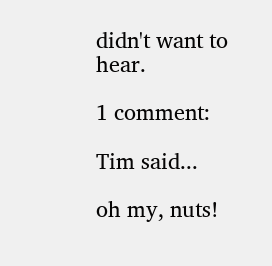didn't want to hear.

1 comment:

Tim said...

oh my, nuts!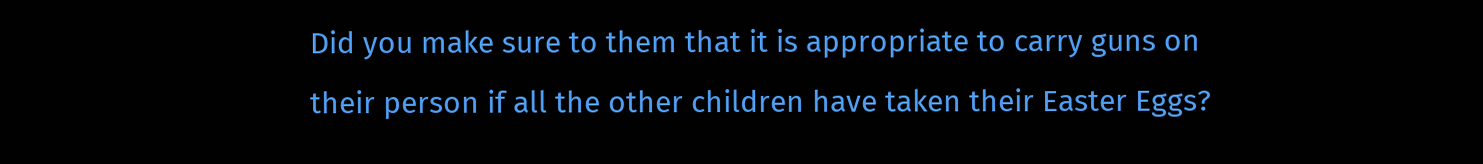Did you make sure to them that it is appropriate to carry guns on their person if all the other children have taken their Easter Eggs?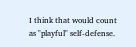I think that would count as "playful" self-defense.